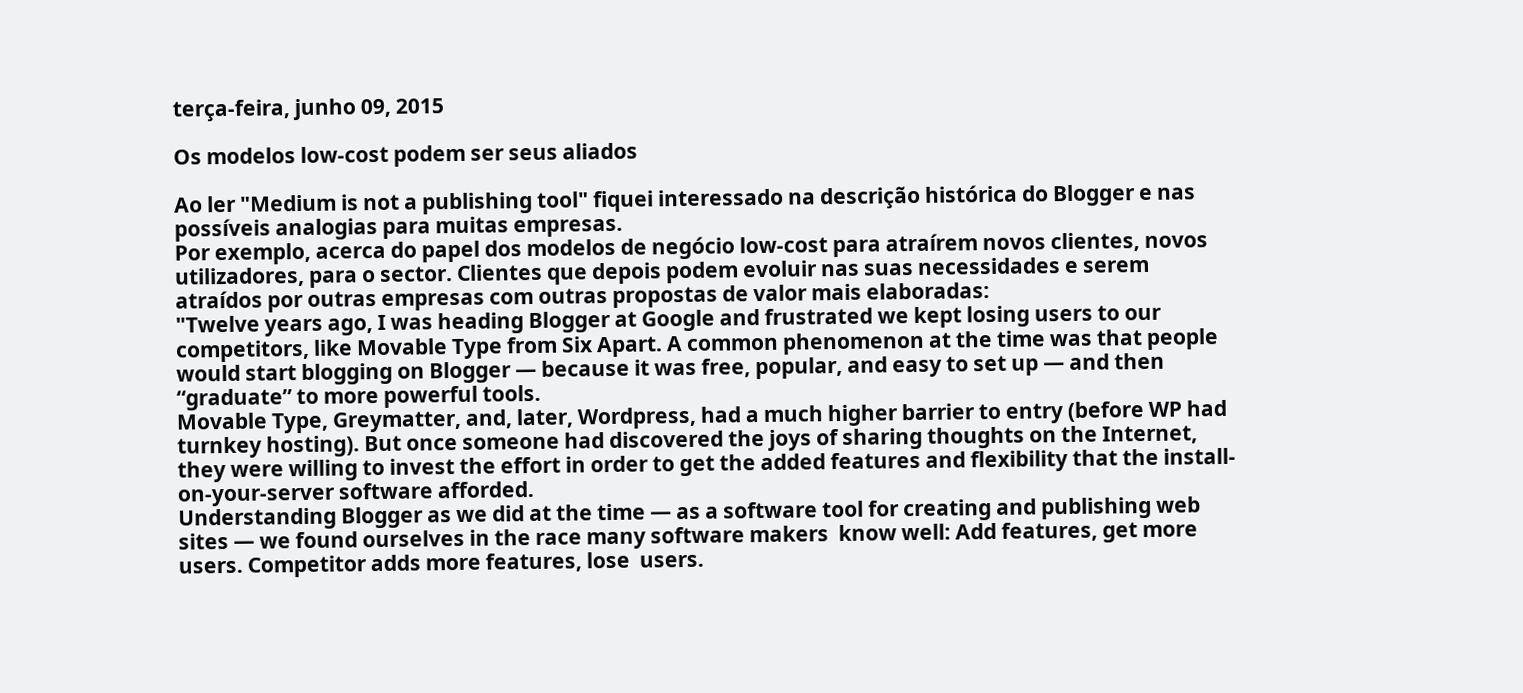terça-feira, junho 09, 2015

Os modelos low-cost podem ser seus aliados

Ao ler "Medium is not a publishing tool" fiquei interessado na descrição histórica do Blogger e nas possíveis analogias para muitas empresas.
Por exemplo, acerca do papel dos modelos de negócio low-cost para atraírem novos clientes, novos utilizadores, para o sector. Clientes que depois podem evoluir nas suas necessidades e serem atraídos por outras empresas com outras propostas de valor mais elaboradas:
"Twelve years ago, I was heading Blogger at Google and frustrated we kept losing users to our competitors, like Movable Type from Six Apart. A common phenomenon at the time was that people would start blogging on Blogger — because it was free, popular, and easy to set up — and then “graduate” to more powerful tools.
Movable Type, Greymatter, and, later, Wordpress, had a much higher barrier to entry (before WP had turnkey hosting). But once someone had discovered the joys of sharing thoughts on the Internet, they were willing to invest the effort in order to get the added features and flexibility that the install-on-your-server software afforded.
Understanding Blogger as we did at the time — as a software tool for creating and publishing web sites — we found ourselves in the race many software makers  know well: Add features, get more users. Competitor adds more features, lose  users.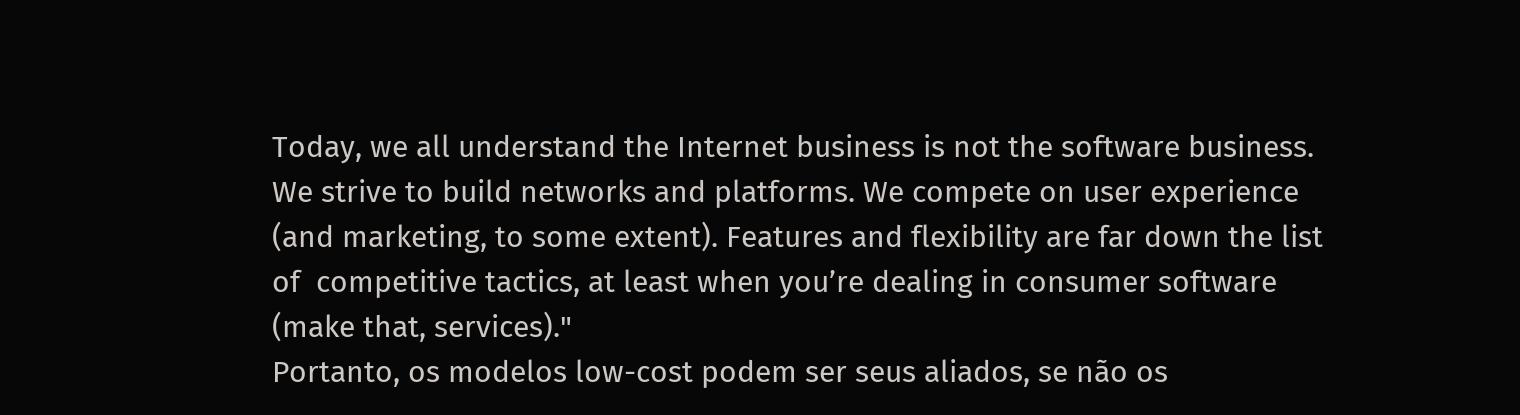Today, we all understand the Internet business is not the software business. We strive to build networks and platforms. We compete on user experience (and marketing, to some extent). Features and flexibility are far down the list of  competitive tactics, at least when you’re dealing in consumer software (make that, services)."
Portanto, os modelos low-cost podem ser seus aliados, se não os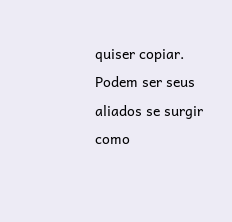quiser copiar. Podem ser seus aliados se surgir como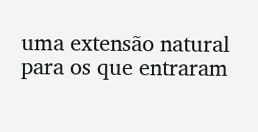uma extensão natural para os que entraram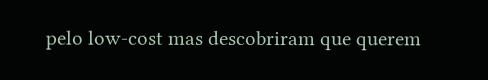pelo low-cost mas descobriram que querem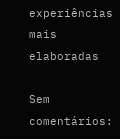experiências mais elaboradas

Sem comentários: